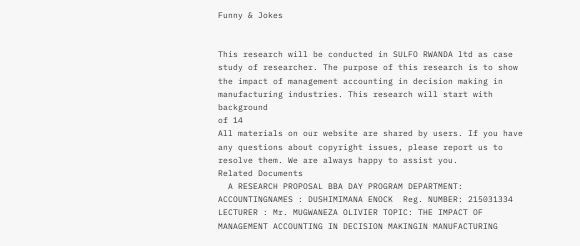Funny & Jokes


This research will be conducted in SULFO RWANDA ltd as case study of researcher. The purpose of this research is to show the impact of management accounting in decision making in manufacturing industries. This research will start with background
of 14
All materials on our website are shared by users. If you have any questions about copyright issues, please report us to resolve them. We are always happy to assist you.
Related Documents
  A RESEARCH PROPOSAL BBA DAY PROGRAM DEPARTMENT:  ACCOUNTINGNAMES : DUSHIMIMANA ENOCK  Reg. NUMBER: 215031334 LECTURER : Mr. MUGWANEZA OLIVIER TOPIC: THE IMPACT OF MANAGEMENT ACCOUNTING IN DECISION MAKINGIN MANUFACTURING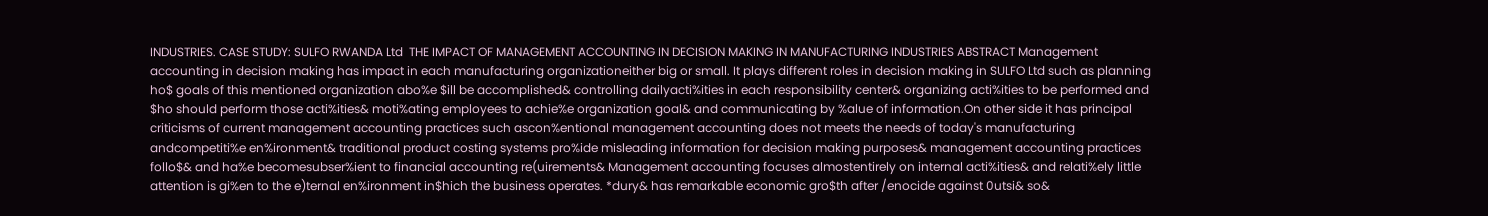INDUSTRIES. CASE STUDY: SULFO RWANDA Ltd  THE IMPACT OF MANAGEMENT ACCOUNTING IN DECISION MAKING IN MANUFACTURING INDUSTRIES ABSTRACT Management accounting in decision making has impact in each manufacturing organizationeither big or small. It plays different roles in decision making in SULFO Ltd such as planning ho$ goals of this mentioned organization abo%e $ill be accomplished& controlling dailyacti%ities in each responsibility center& organizing acti%ities to be performed and $ho should perform those acti%ities& moti%ating employees to achie%e organization goal& and communicating by %alue of information.On other side it has principal criticisms of current management accounting practices such ascon%entional management accounting does not meets the needs of today's manufacturing andcompetiti%e en%ironment& traditional product costing systems pro%ide misleading information for decision making purposes& management accounting practices follo$& and ha%e becomesubser%ient to financial accounting re(uirements& Management accounting focuses almostentirely on internal acti%ities& and relati%ely little attention is gi%en to the e)ternal en%ironment in$hich the business operates. *dury& has remarkable economic gro$th after /enocide against 0utsi& so&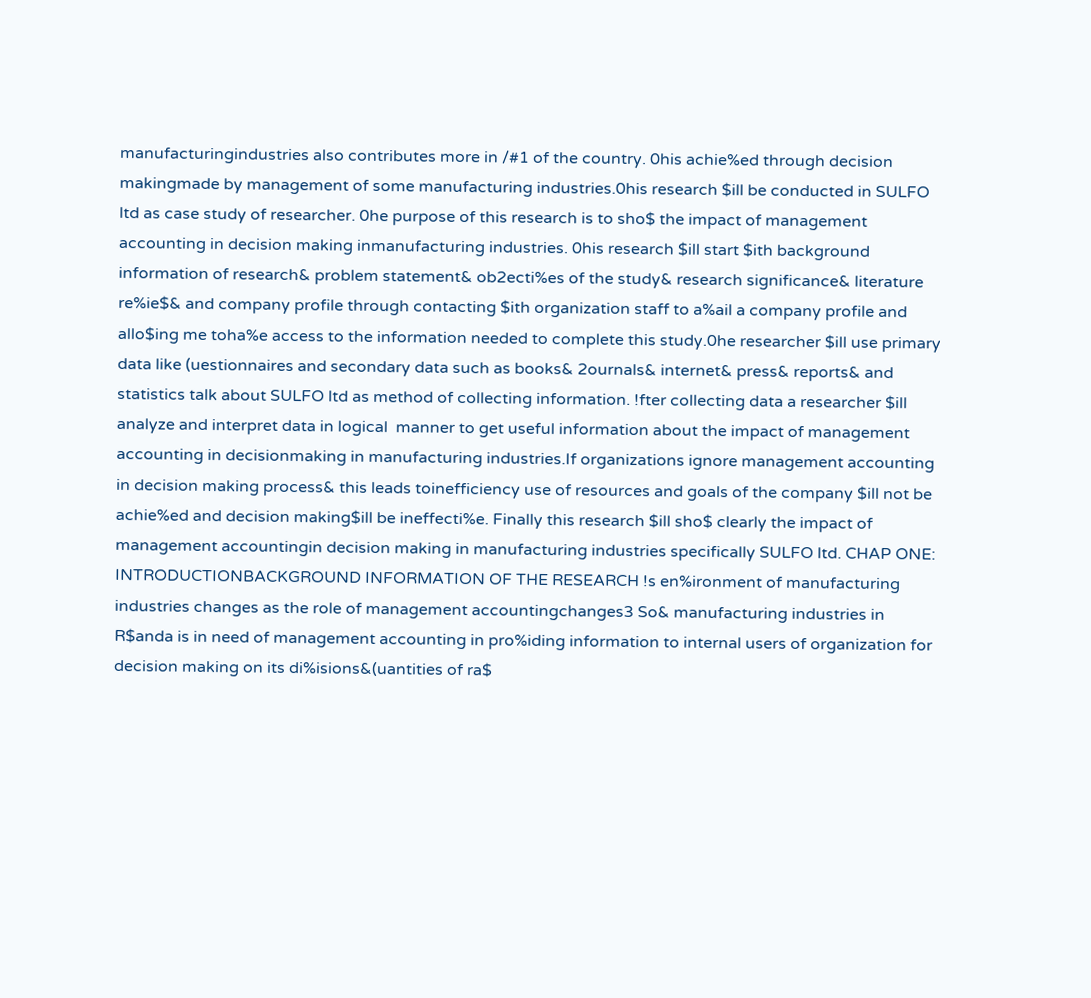manufacturingindustries also contributes more in /#1 of the country. 0his achie%ed through decision makingmade by management of some manufacturing industries.0his research $ill be conducted in SULFO ltd as case study of researcher. 0he purpose of this research is to sho$ the impact of management accounting in decision making inmanufacturing industries. 0his research $ill start $ith background information of research& problem statement& ob2ecti%es of the study& research significance& literature re%ie$& and company profile through contacting $ith organization staff to a%ail a company profile and allo$ing me toha%e access to the information needed to complete this study.0he researcher $ill use primary data like (uestionnaires and secondary data such as books& 2ournals& internet& press& reports& and statistics talk about SULFO ltd as method of collecting information. !fter collecting data a researcher $ill analyze and interpret data in logical  manner to get useful information about the impact of management accounting in decisionmaking in manufacturing industries.If organizations ignore management accounting in decision making process& this leads toinefficiency use of resources and goals of the company $ill not be achie%ed and decision making$ill be ineffecti%e. Finally this research $ill sho$ clearly the impact of management accountingin decision making in manufacturing industries specifically SULFO ltd. CHAP ONE: INTRODUCTIONBACKGROUND INFORMATION OF THE RESEARCH !s en%ironment of manufacturing industries changes as the role of management accountingchanges3 So& manufacturing industries in R$anda is in need of management accounting in pro%iding information to internal users of organization for decision making on its di%isions&(uantities of ra$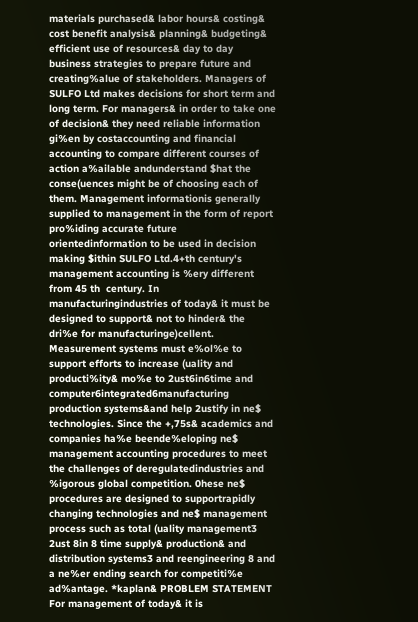materials purchased& labor hours& costing& cost benefit analysis& planning& budgeting& efficient use of resources& day to day business strategies to prepare future and creating%alue of stakeholders. Managers of SULFO Ltd makes decisions for short term and long term. For managers& in order to take one of decision& they need reliable information gi%en by costaccounting and financial accounting to compare different courses of action a%ailable andunderstand $hat the conse(uences might be of choosing each of them. Management informationis generally supplied to management in the form of report pro%iding accurate future orientedinformation to be used in decision making $ithin SULFO Ltd.4+th century's management accounting is %ery different from 45 th  century. In manufacturingindustries of today& it must be designed to support& not to hinder& the dri%e for manufacturinge)cellent. Measurement systems must e%ol%e to support efforts to increase (uality and producti%ity& mo%e to 2ust6in6time and computer6integrated6manufacturing production systems&and help 2ustify in ne$ technologies. Since the +,75s& academics and companies ha%e beende%eloping ne$ management accounting procedures to meet the challenges of deregulatedindustries and %igorous global competition. 0hese ne$ procedures are designed to supportrapidly changing technologies and ne$ management process such as total (uality management3   2ust 8in 8 time supply& production& and distribution systems3 and reengineering 8 and a ne%er ending search for competiti%e ad%antage. *kaplan& PROBLEM STATEMENT For management of today& it is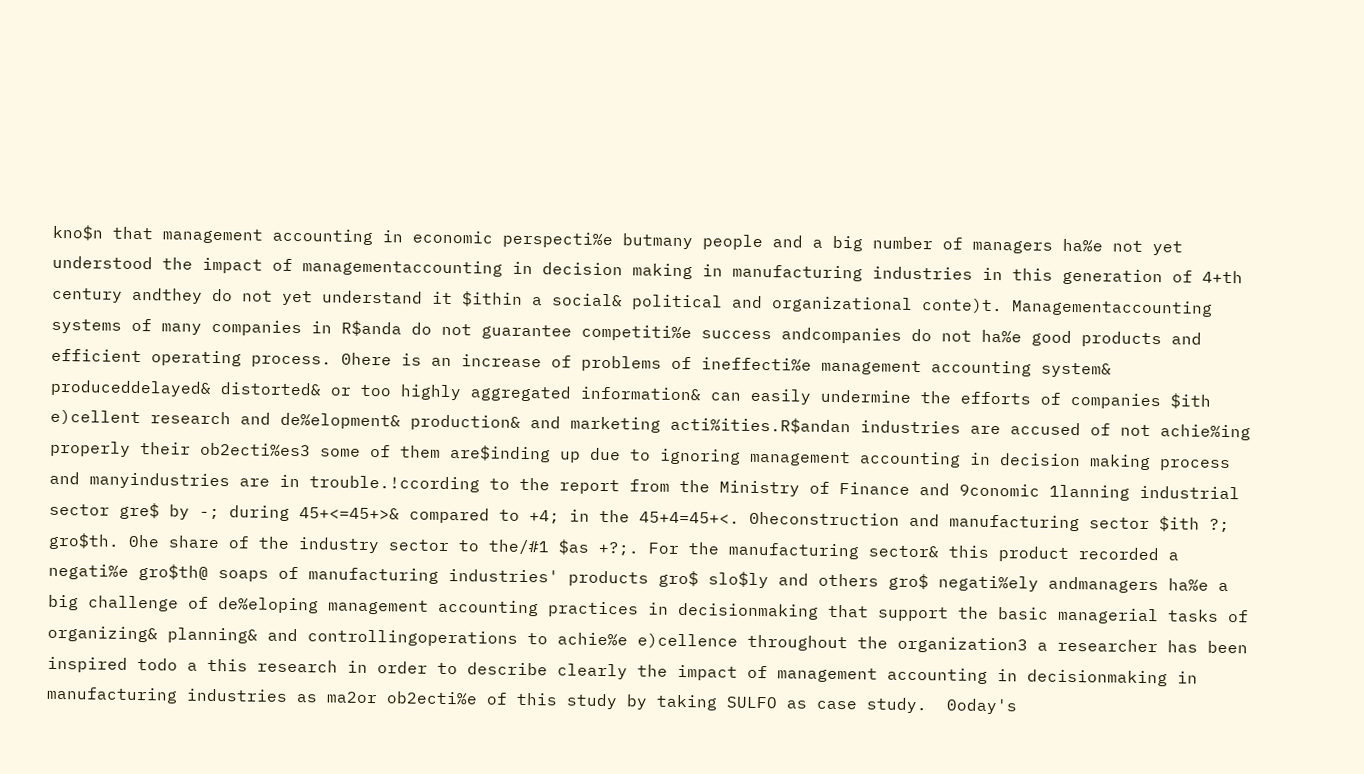kno$n that management accounting in economic perspecti%e butmany people and a big number of managers ha%e not yet understood the impact of managementaccounting in decision making in manufacturing industries in this generation of 4+th century andthey do not yet understand it $ithin a social& political and organizational conte)t. Managementaccounting systems of many companies in R$anda do not guarantee competiti%e success andcompanies do not ha%e good products and efficient operating process. 0here is an increase of problems of ineffecti%e management accounting system& produceddelayed& distorted& or too highly aggregated information& can easily undermine the efforts of companies $ith e)cellent research and de%elopment& production& and marketing acti%ities.R$andan industries are accused of not achie%ing properly their ob2ecti%es3 some of them are$inding up due to ignoring management accounting in decision making process and manyindustries are in trouble.!ccording to the report from the Ministry of Finance and 9conomic 1lanning industrial sector gre$ by -; during 45+<=45+>& compared to +4; in the 45+4=45+<. 0heconstruction and manufacturing sector $ith ?; gro$th. 0he share of the industry sector to the/#1 $as +?;. For the manufacturing sector& this product recorded a negati%e gro$th@ soaps of manufacturing industries' products gro$ slo$ly and others gro$ negati%ely andmanagers ha%e a big challenge of de%eloping management accounting practices in decisionmaking that support the basic managerial tasks of organizing& planning& and controllingoperations to achie%e e)cellence throughout the organization3 a researcher has been inspired todo a this research in order to describe clearly the impact of management accounting in decisionmaking in manufacturing industries as ma2or ob2ecti%e of this study by taking SULFO as case study.  0oday's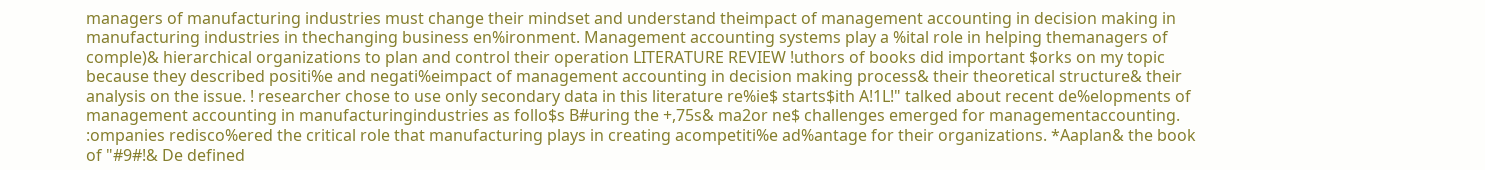managers of manufacturing industries must change their mindset and understand theimpact of management accounting in decision making in manufacturing industries in thechanging business en%ironment. Management accounting systems play a %ital role in helping themanagers of comple)& hierarchical organizations to plan and control their operation LITERATURE REVIEW !uthors of books did important $orks on my topic because they described positi%e and negati%eimpact of management accounting in decision making process& their theoretical structure& their analysis on the issue. ! researcher chose to use only secondary data in this literature re%ie$ starts$ith A!1L!" talked about recent de%elopments of management accounting in manufacturingindustries as follo$s B#uring the +,75s& ma2or ne$ challenges emerged for managementaccounting. :ompanies redisco%ered the critical role that manufacturing plays in creating acompetiti%e ad%antage for their organizations. *Aaplan& the book of "#9#!& De defined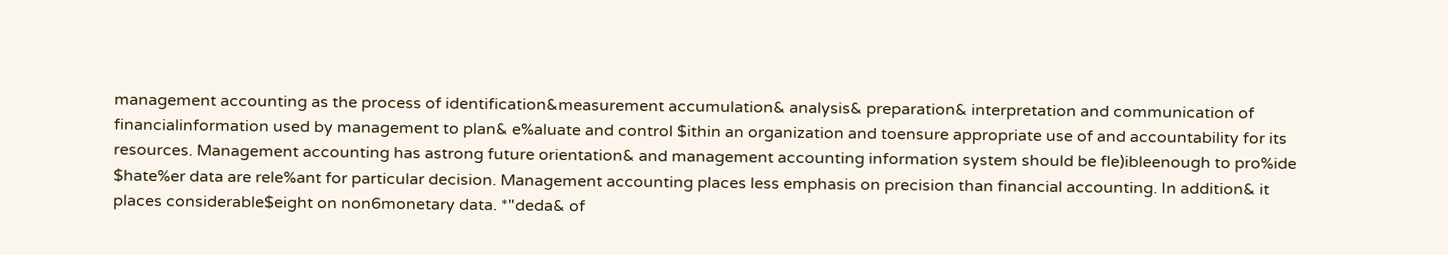management accounting as the process of identification&measurement accumulation& analysis& preparation& interpretation and communication of financialinformation used by management to plan& e%aluate and control $ithin an organization and toensure appropriate use of and accountability for its resources. Management accounting has astrong future orientation& and management accounting information system should be fle)ibleenough to pro%ide $hate%er data are rele%ant for particular decision. Management accounting places less emphasis on precision than financial accounting. In addition& it places considerable$eight on non6monetary data. *"deda& of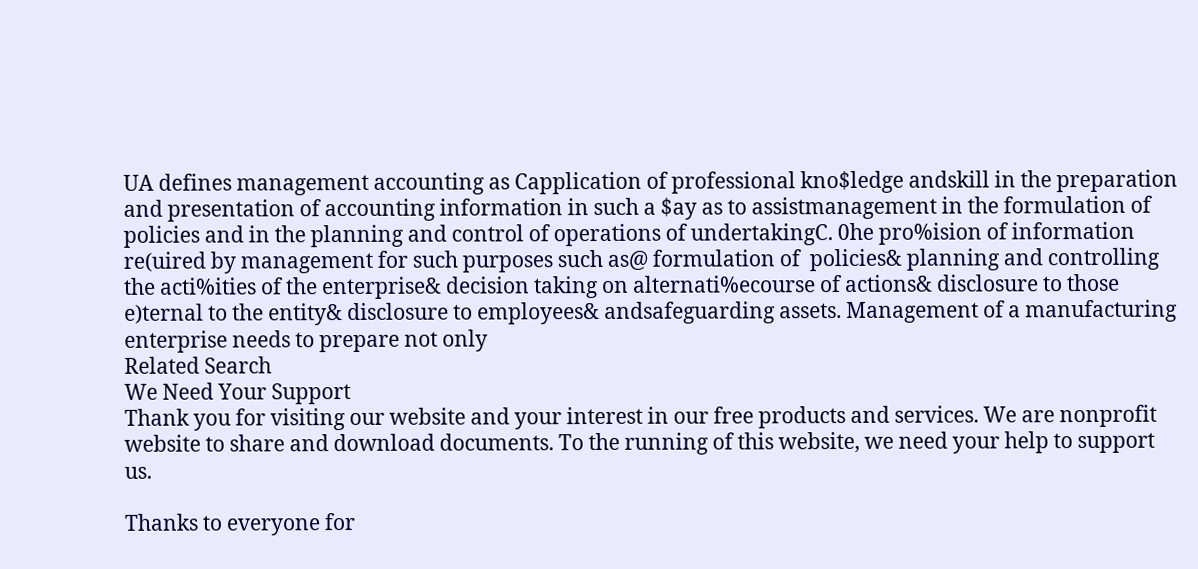UA defines management accounting as Capplication of professional kno$ledge andskill in the preparation and presentation of accounting information in such a $ay as to assistmanagement in the formulation of policies and in the planning and control of operations of undertakingC. 0he pro%ision of information re(uired by management for such purposes such as@ formulation of  policies& planning and controlling the acti%ities of the enterprise& decision taking on alternati%ecourse of actions& disclosure to those e)ternal to the entity& disclosure to employees& andsafeguarding assets. Management of a manufacturing enterprise needs to prepare not only
Related Search
We Need Your Support
Thank you for visiting our website and your interest in our free products and services. We are nonprofit website to share and download documents. To the running of this website, we need your help to support us.

Thanks to everyone for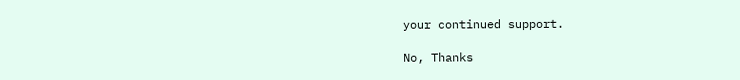your continued support.

No, Thanks